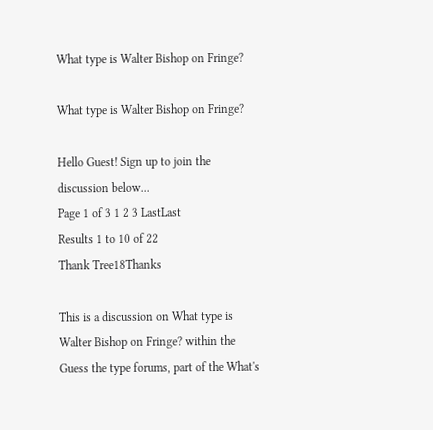What type is Walter Bishop on Fringe?

What type is Walter Bishop on Fringe?

Hello Guest! Sign up to join the discussion below...
Page 1 of 3 1 2 3 LastLast
Results 1 to 10 of 22
Thank Tree18Thanks

This is a discussion on What type is Walter Bishop on Fringe? within the Guess the type forums, part of the What's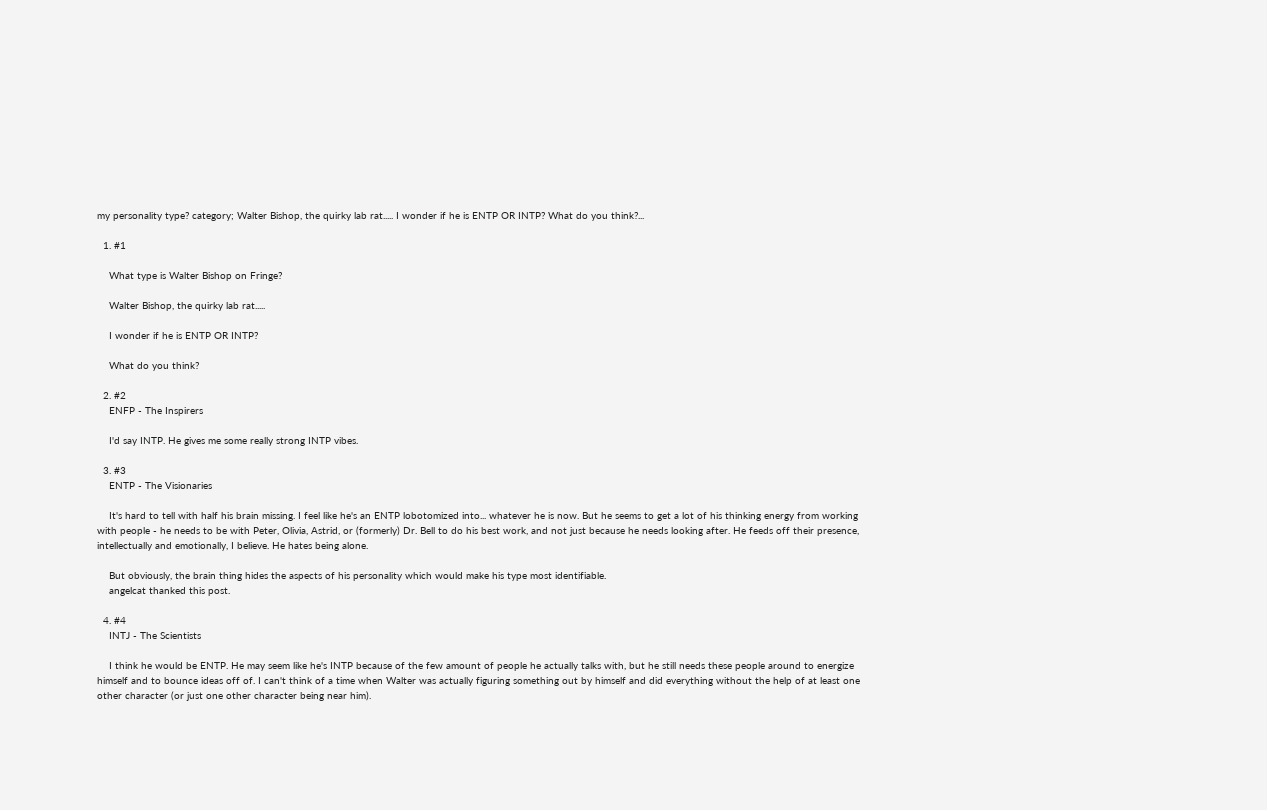my personality type? category; Walter Bishop, the quirky lab rat..... I wonder if he is ENTP OR INTP? What do you think?...

  1. #1

    What type is Walter Bishop on Fringe?

    Walter Bishop, the quirky lab rat.....

    I wonder if he is ENTP OR INTP?

    What do you think?

  2. #2
    ENFP - The Inspirers

    I'd say INTP. He gives me some really strong INTP vibes.

  3. #3
    ENTP - The Visionaries

    It's hard to tell with half his brain missing. I feel like he's an ENTP lobotomized into... whatever he is now. But he seems to get a lot of his thinking energy from working with people - he needs to be with Peter, Olivia, Astrid, or (formerly) Dr. Bell to do his best work, and not just because he needs looking after. He feeds off their presence, intellectually and emotionally, I believe. He hates being alone.

    But obviously, the brain thing hides the aspects of his personality which would make his type most identifiable.
    angelcat thanked this post.

  4. #4
    INTJ - The Scientists

    I think he would be ENTP. He may seem like he's INTP because of the few amount of people he actually talks with, but he still needs these people around to energize himself and to bounce ideas off of. I can't think of a time when Walter was actually figuring something out by himself and did everything without the help of at least one other character (or just one other character being near him).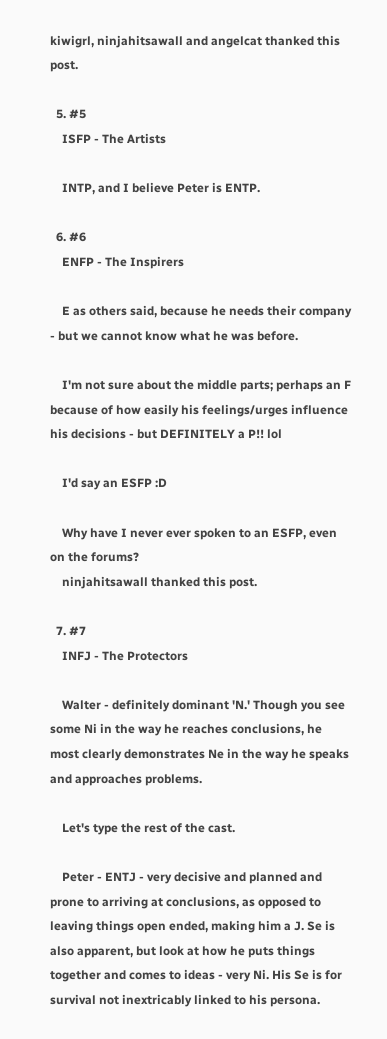kiwigrl, ninjahitsawall and angelcat thanked this post.

  5. #5
    ISFP - The Artists

    INTP, and I believe Peter is ENTP.

  6. #6
    ENFP - The Inspirers

    E as others said, because he needs their company - but we cannot know what he was before.

    I'm not sure about the middle parts; perhaps an F because of how easily his feelings/urges influence his decisions - but DEFINITELY a P!! lol

    I'd say an ESFP :D

    Why have I never ever spoken to an ESFP, even on the forums?
    ninjahitsawall thanked this post.

  7. #7
    INFJ - The Protectors

    Walter - definitely dominant 'N.' Though you see some Ni in the way he reaches conclusions, he most clearly demonstrates Ne in the way he speaks and approaches problems.

    Let's type the rest of the cast.

    Peter - ENTJ - very decisive and planned and prone to arriving at conclusions, as opposed to leaving things open ended, making him a J. Se is also apparent, but look at how he puts things together and comes to ideas - very Ni. His Se is for survival not inextricably linked to his persona.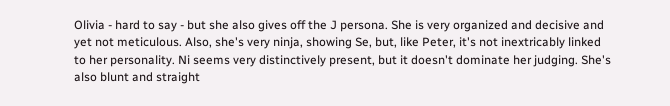Olivia - hard to say - but she also gives off the J persona. She is very organized and decisive and yet not meticulous. Also, she's very ninja, showing Se, but, like Peter, it's not inextricably linked to her personality. Ni seems very distinctively present, but it doesn't dominate her judging. She's also blunt and straight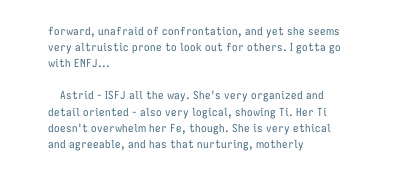forward, unafraid of confrontation, and yet she seems very altruistic prone to look out for others. I gotta go with ENFJ...

    Astrid - ISFJ all the way. She's very organized and detail oriented - also very logical, showing Ti. Her Ti doesn't overwhelm her Fe, though. She is very ethical and agreeable, and has that nurturing, motherly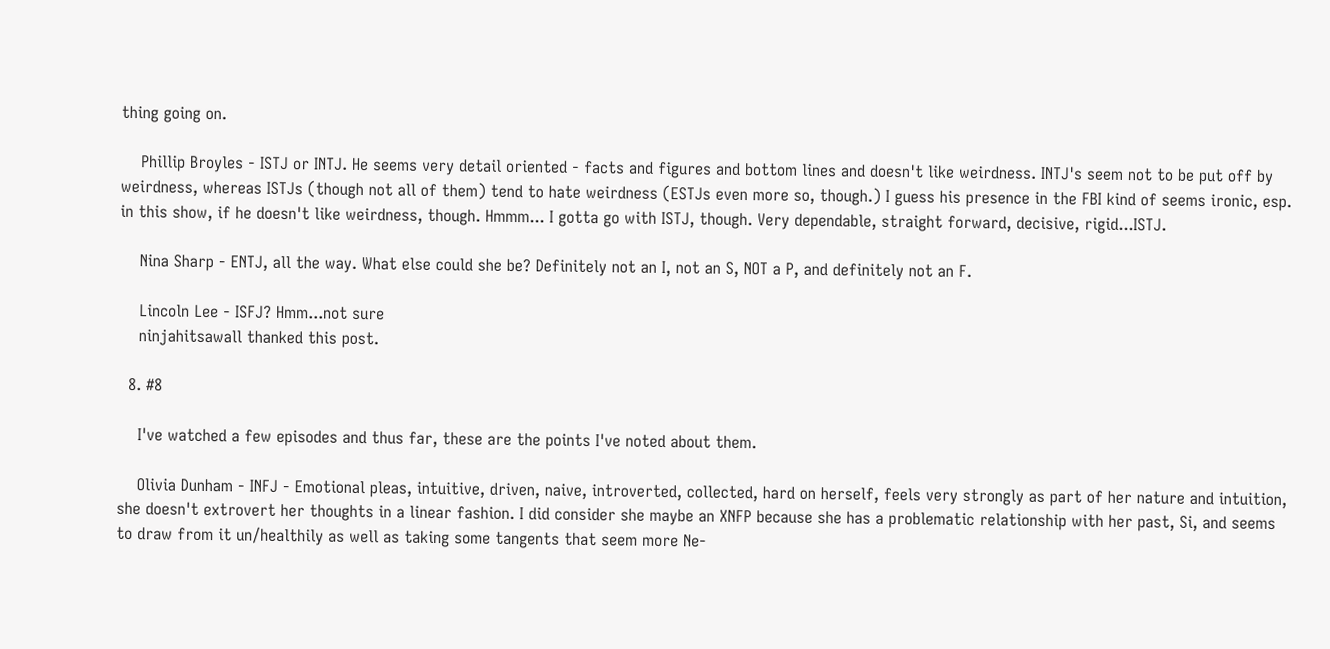thing going on.

    Phillip Broyles - ISTJ or INTJ. He seems very detail oriented - facts and figures and bottom lines and doesn't like weirdness. INTJ's seem not to be put off by weirdness, whereas ISTJs (though not all of them) tend to hate weirdness (ESTJs even more so, though.) I guess his presence in the FBI kind of seems ironic, esp. in this show, if he doesn't like weirdness, though. Hmmm... I gotta go with ISTJ, though. Very dependable, straight forward, decisive, rigid...ISTJ.

    Nina Sharp - ENTJ, all the way. What else could she be? Definitely not an I, not an S, NOT a P, and definitely not an F.

    Lincoln Lee - ISFJ? Hmm...not sure
    ninjahitsawall thanked this post.

  8. #8

    I've watched a few episodes and thus far, these are the points I've noted about them.

    Olivia Dunham - INFJ - Emotional pleas, intuitive, driven, naive, introverted, collected, hard on herself, feels very strongly as part of her nature and intuition, she doesn't extrovert her thoughts in a linear fashion. I did consider she maybe an XNFP because she has a problematic relationship with her past, Si, and seems to draw from it un/healthily as well as taking some tangents that seem more Ne-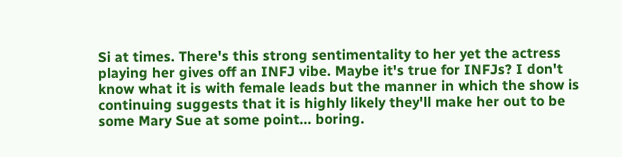Si at times. There's this strong sentimentality to her yet the actress playing her gives off an INFJ vibe. Maybe it's true for INFJs? I don't know what it is with female leads but the manner in which the show is continuing suggests that it is highly likely they'll make her out to be some Mary Sue at some point... boring.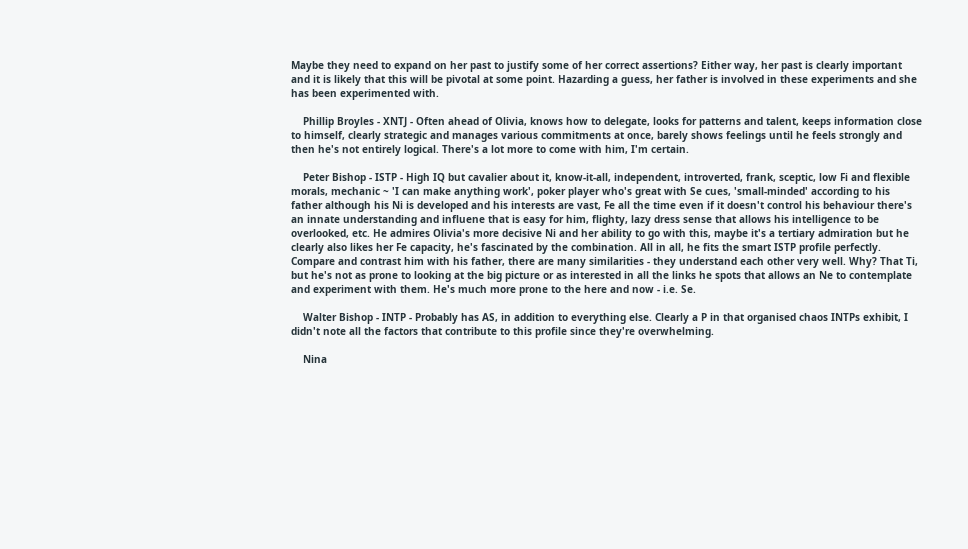Maybe they need to expand on her past to justify some of her correct assertions? Either way, her past is clearly important and it is likely that this will be pivotal at some point. Hazarding a guess, her father is involved in these experiments and she has been experimented with.

    Phillip Broyles - XNTJ - Often ahead of Olivia, knows how to delegate, looks for patterns and talent, keeps information close to himself, clearly strategic and manages various commitments at once, barely shows feelings until he feels strongly and then he's not entirely logical. There's a lot more to come with him, I'm certain.

    Peter Bishop - ISTP - High IQ but cavalier about it, know-it-all, independent, introverted, frank, sceptic, low Fi and flexible morals, mechanic ~ 'I can make anything work', poker player who's great with Se cues, 'small-minded' according to his father although his Ni is developed and his interests are vast, Fe all the time even if it doesn't control his behaviour there's an innate understanding and influene that is easy for him, flighty, lazy dress sense that allows his intelligence to be overlooked, etc. He admires Olivia's more decisive Ni and her ability to go with this, maybe it's a tertiary admiration but he clearly also likes her Fe capacity, he's fascinated by the combination. All in all, he fits the smart ISTP profile perfectly. Compare and contrast him with his father, there are many similarities - they understand each other very well. Why? That Ti, but he's not as prone to looking at the big picture or as interested in all the links he spots that allows an Ne to contemplate and experiment with them. He's much more prone to the here and now - i.e. Se.

    Walter Bishop - INTP - Probably has AS, in addition to everything else. Clearly a P in that organised chaos INTPs exhibit, I didn't note all the factors that contribute to this profile since they're overwhelming.

    Nina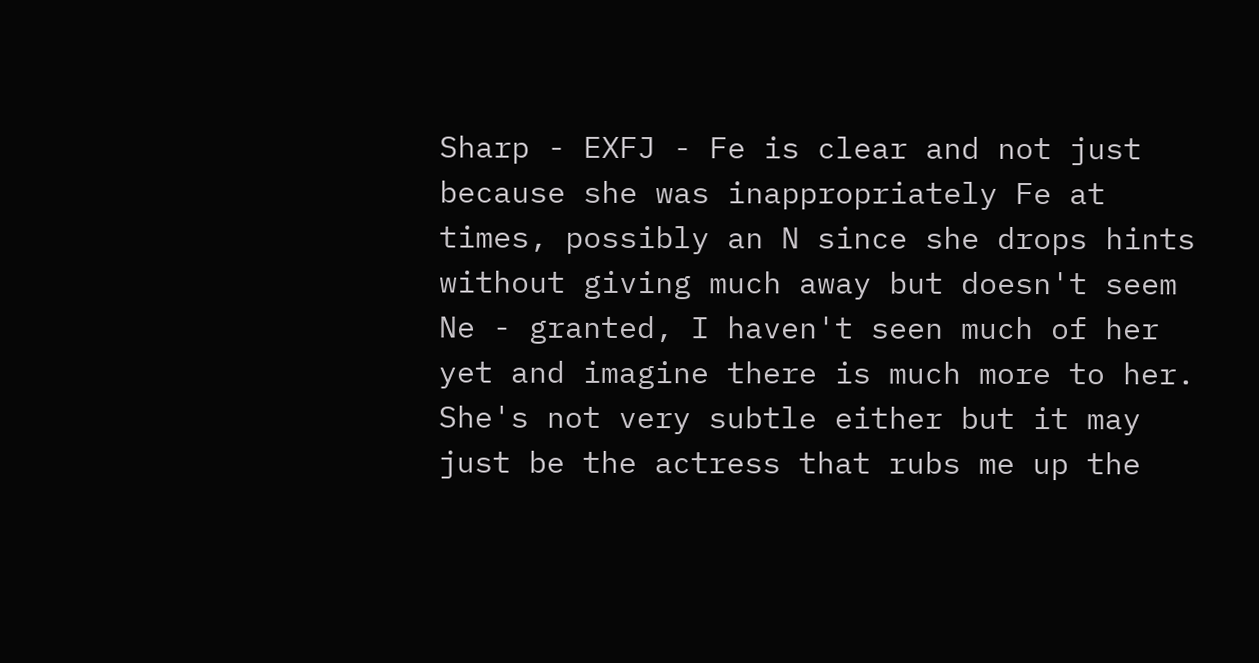Sharp - EXFJ - Fe is clear and not just because she was inappropriately Fe at times, possibly an N since she drops hints without giving much away but doesn't seem Ne - granted, I haven't seen much of her yet and imagine there is much more to her. She's not very subtle either but it may just be the actress that rubs me up the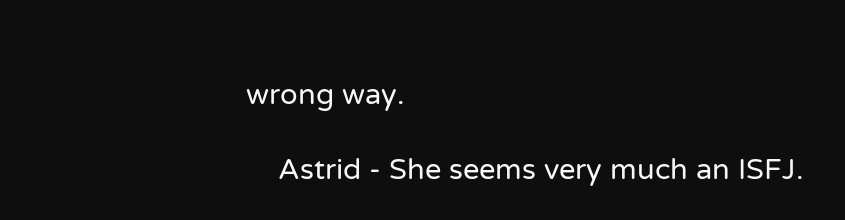wrong way.

    Astrid - She seems very much an ISFJ.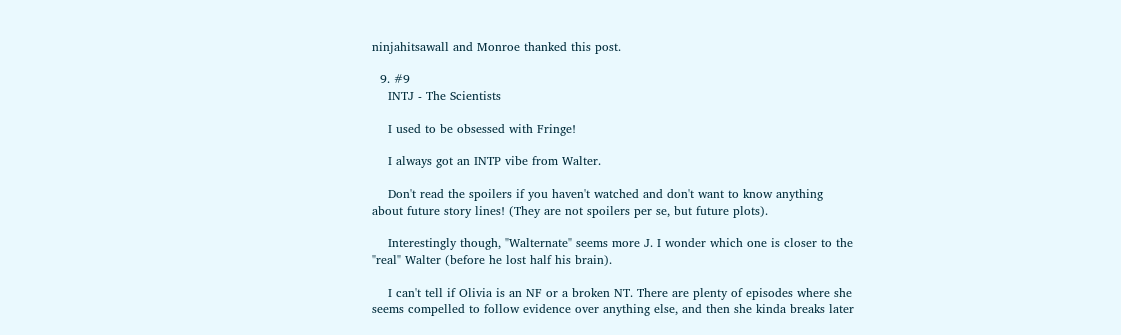ninjahitsawall and Monroe thanked this post.

  9. #9
    INTJ - The Scientists

    I used to be obsessed with Fringe!

    I always got an INTP vibe from Walter.

    Don't read the spoilers if you haven't watched and don't want to know anything about future story lines! (They are not spoilers per se, but future plots).

    Interestingly though, "Walternate" seems more J. I wonder which one is closer to the "real" Walter (before he lost half his brain).

    I can't tell if Olivia is an NF or a broken NT. There are plenty of episodes where she seems compelled to follow evidence over anything else, and then she kinda breaks later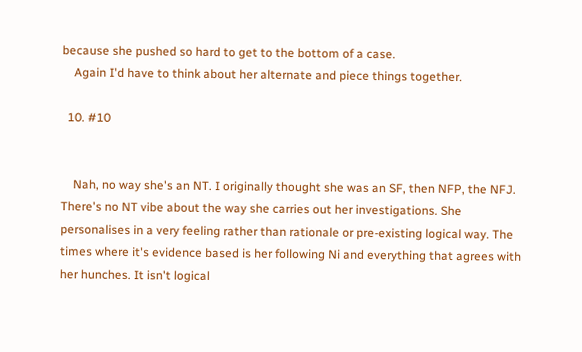because she pushed so hard to get to the bottom of a case.
    Again I'd have to think about her alternate and piece things together.

  10. #10


    Nah, no way she's an NT. I originally thought she was an SF, then NFP, the NFJ. There's no NT vibe about the way she carries out her investigations. She personalises in a very feeling rather than rationale or pre-existing logical way. The times where it's evidence based is her following Ni and everything that agrees with her hunches. It isn't logical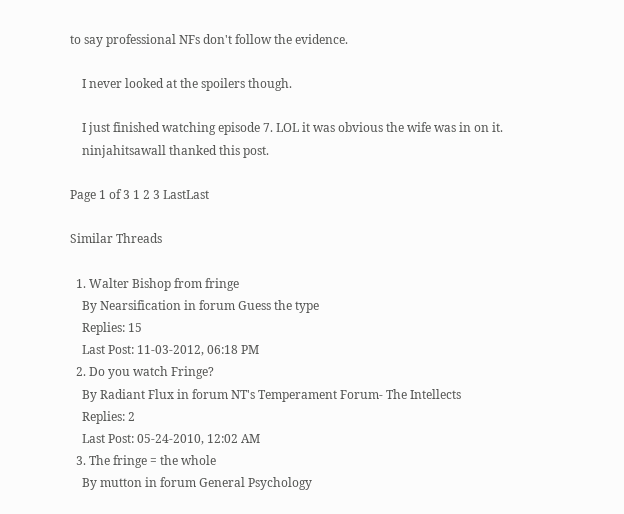to say professional NFs don't follow the evidence.

    I never looked at the spoilers though.

    I just finished watching episode 7. LOL it was obvious the wife was in on it.
    ninjahitsawall thanked this post.

Page 1 of 3 1 2 3 LastLast

Similar Threads

  1. Walter Bishop from fringe
    By Nearsification in forum Guess the type
    Replies: 15
    Last Post: 11-03-2012, 06:18 PM
  2. Do you watch Fringe?
    By Radiant Flux in forum NT's Temperament Forum- The Intellects
    Replies: 2
    Last Post: 05-24-2010, 12:02 AM
  3. The fringe = the whole
    By mutton in forum General Psychology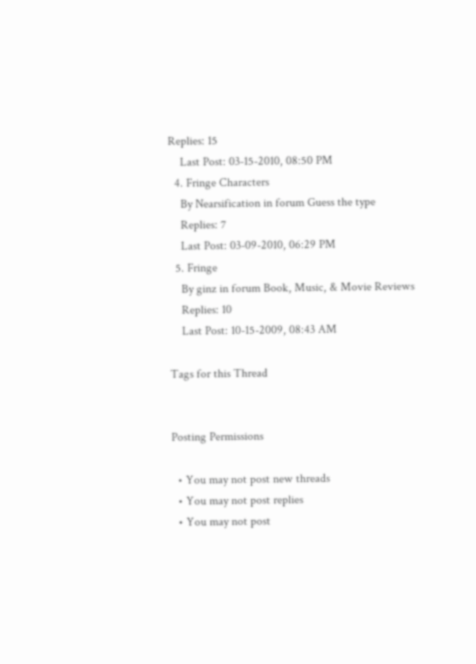Replies: 15
    Last Post: 03-15-2010, 08:50 PM
  4. Fringe Characters
    By Nearsification in forum Guess the type
    Replies: 7
    Last Post: 03-09-2010, 06:29 PM
  5. Fringe
    By ginz in forum Book, Music, & Movie Reviews
    Replies: 10
    Last Post: 10-15-2009, 08:43 AM

Tags for this Thread


Posting Permissions

  • You may not post new threads
  • You may not post replies
  • You may not post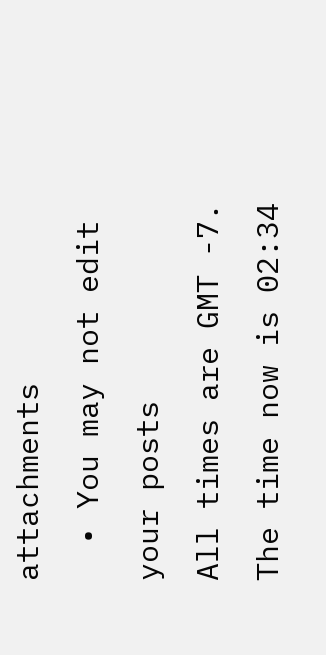attachments
  • You may not edit your posts
All times are GMT -7. The time now is 02:34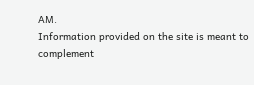AM.
Information provided on the site is meant to complement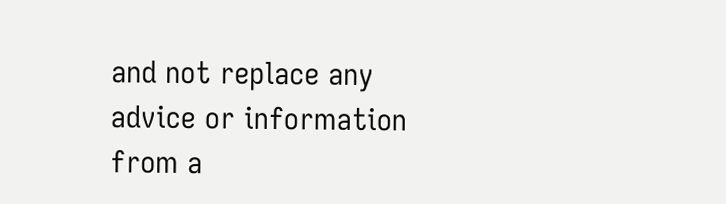and not replace any advice or information from a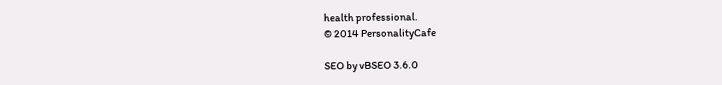health professional.
© 2014 PersonalityCafe

SEO by vBSEO 3.6.0